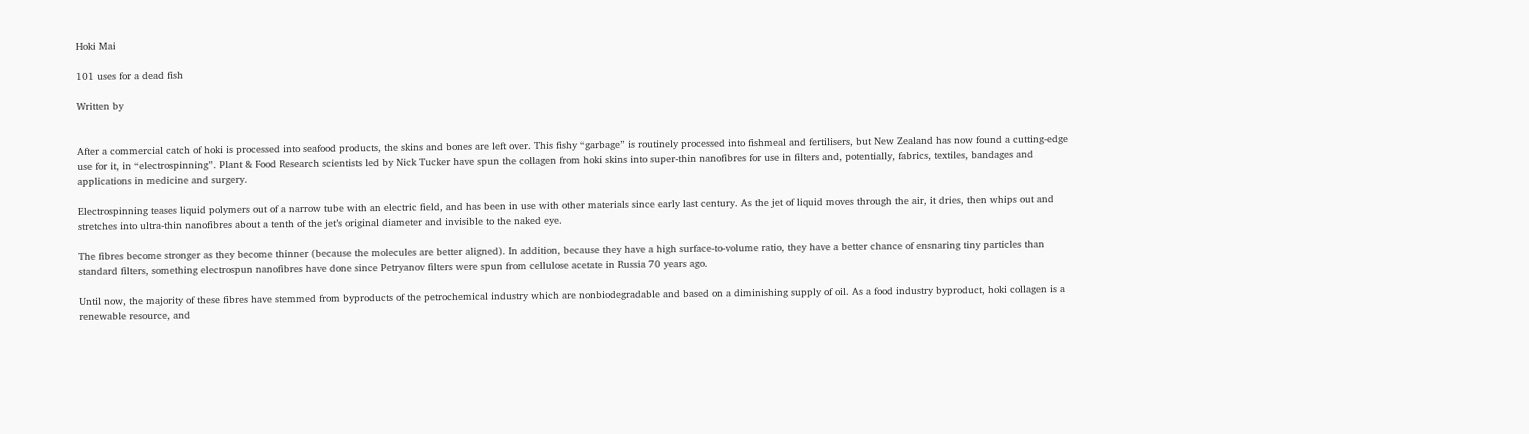Hoki Mai

101 uses for a dead fish

Written by


After a commercial catch of hoki is processed into seafood products, the skins and bones are left over. This fishy “garbage” is routinely processed into fishmeal and fertilisers, but New Zealand has now found a cutting-edge use for it, in “electrospinning”. Plant & Food Research scientists led by Nick Tucker have spun the collagen from hoki skins into super-thin nanofibres for use in filters and, potentially, fabrics, textiles, bandages and applications in medicine and surgery.

Electrospinning teases liquid polymers out of a narrow tube with an electric field, and has been in use with other materials since early last century. As the jet of liquid moves through the air, it dries, then whips out and stretches into ultra-thin nanofibres about a tenth of the jet’s original diameter and invisible to the naked eye.

The fibres become stronger as they become thinner (because the molecules are better aligned). In addition, because they have a high surface-to-volume ratio, they have a better chance of ensnaring tiny particles than standard filters, something electrospun nanofibres have done since Petryanov filters were spun from cellulose acetate in Russia 70 years ago.

Until now, the majority of these fibres have stemmed from byproducts of the petrochemical industry which are nonbiodegradable and based on a diminishing supply of oil. As a food industry byproduct, hoki collagen is a renewable resource, and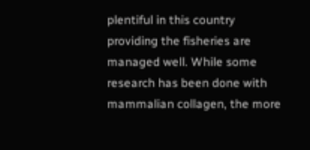plentiful in this country providing the fisheries are managed well. While some research has been done with mammalian collagen, the more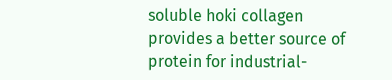soluble hoki collagen provides a better source of protein for industrial-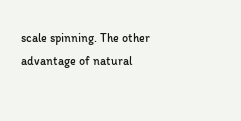scale spinning. The other advantage of natural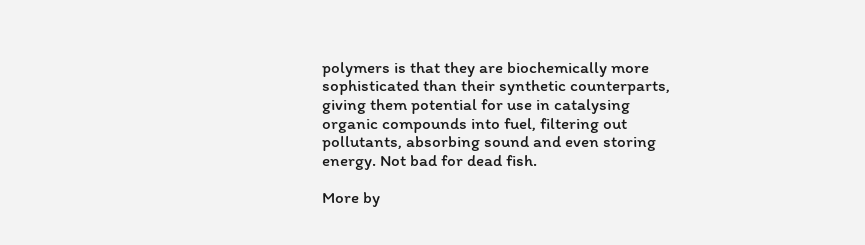polymers is that they are biochemically more sophisticated than their synthetic counterparts, giving them potential for use in catalysing organic compounds into fuel, filtering out pollutants, absorbing sound and even storing energy. Not bad for dead fish.

More by